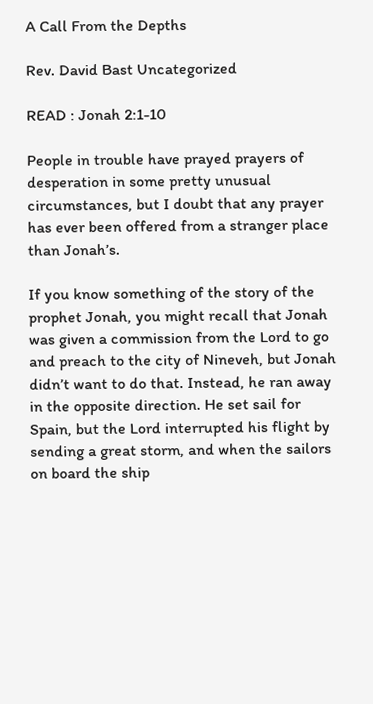A Call From the Depths

Rev. David Bast Uncategorized

READ : Jonah 2:1-10

People in trouble have prayed prayers of desperation in some pretty unusual circumstances, but I doubt that any prayer has ever been offered from a stranger place than Jonah’s.

If you know something of the story of the prophet Jonah, you might recall that Jonah was given a commission from the Lord to go and preach to the city of Nineveh, but Jonah didn’t want to do that. Instead, he ran away in the opposite direction. He set sail for Spain, but the Lord interrupted his flight by sending a great storm, and when the sailors on board the ship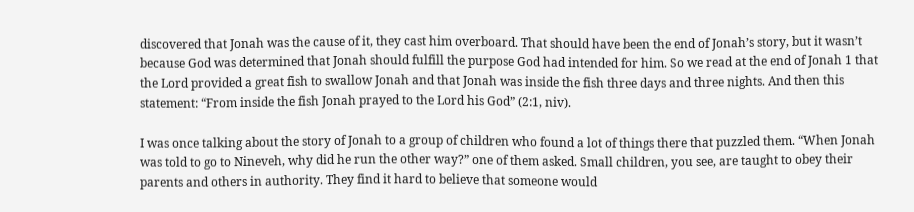discovered that Jonah was the cause of it, they cast him overboard. That should have been the end of Jonah’s story, but it wasn’t because God was determined that Jonah should fulfill the purpose God had intended for him. So we read at the end of Jonah 1 that the Lord provided a great fish to swallow Jonah and that Jonah was inside the fish three days and three nights. And then this statement: “From inside the fish Jonah prayed to the Lord his God” (2:1, niv).

I was once talking about the story of Jonah to a group of children who found a lot of things there that puzzled them. “When Jonah was told to go to Nineveh, why did he run the other way?” one of them asked. Small children, you see, are taught to obey their parents and others in authority. They find it hard to believe that someone would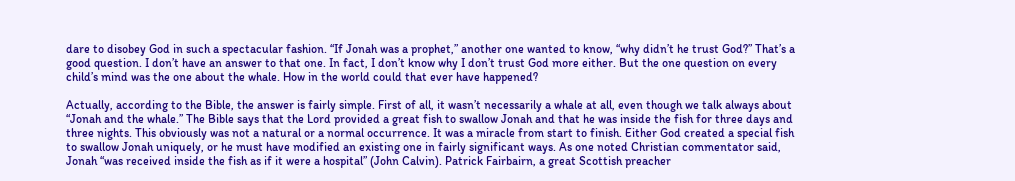dare to disobey God in such a spectacular fashion. “If Jonah was a prophet,” another one wanted to know, “why didn’t he trust God?” That’s a good question. I don’t have an answer to that one. In fact, I don’t know why I don’t trust God more either. But the one question on every child’s mind was the one about the whale. How in the world could that ever have happened?

Actually, according to the Bible, the answer is fairly simple. First of all, it wasn’t necessarily a whale at all, even though we talk always about “Jonah and the whale.” The Bible says that the Lord provided a great fish to swallow Jonah and that he was inside the fish for three days and three nights. This obviously was not a natural or a normal occurrence. It was a miracle from start to finish. Either God created a special fish to swallow Jonah uniquely, or he must have modified an existing one in fairly significant ways. As one noted Christian commentator said, Jonah “was received inside the fish as if it were a hospital” (John Calvin). Patrick Fairbairn, a great Scottish preacher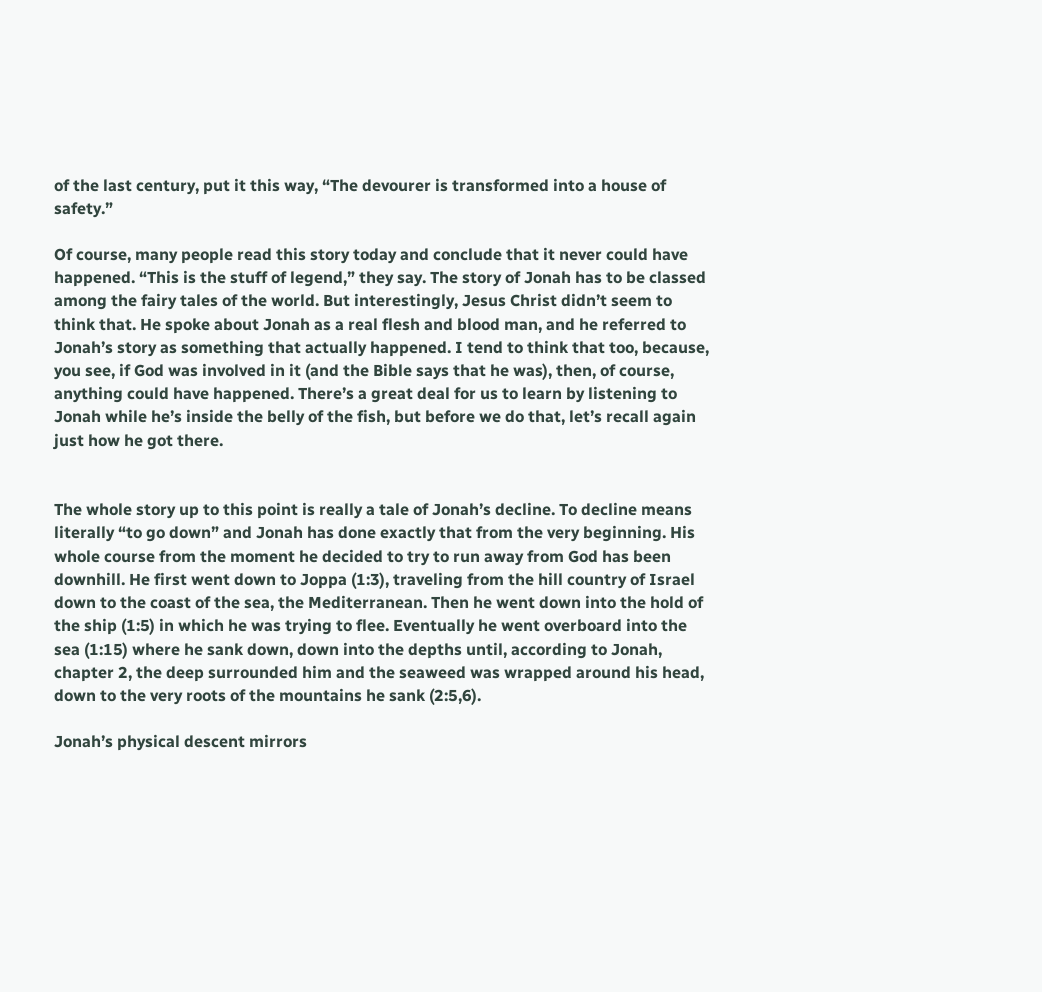of the last century, put it this way, “The devourer is transformed into a house of safety.”

Of course, many people read this story today and conclude that it never could have happened. “This is the stuff of legend,” they say. The story of Jonah has to be classed among the fairy tales of the world. But interestingly, Jesus Christ didn’t seem to think that. He spoke about Jonah as a real flesh and blood man, and he referred to Jonah’s story as something that actually happened. I tend to think that too, because, you see, if God was involved in it (and the Bible says that he was), then, of course, anything could have happened. There’s a great deal for us to learn by listening to Jonah while he’s inside the belly of the fish, but before we do that, let’s recall again just how he got there.


The whole story up to this point is really a tale of Jonah’s decline. To decline means literally “to go down” and Jonah has done exactly that from the very beginning. His whole course from the moment he decided to try to run away from God has been downhill. He first went down to Joppa (1:3), traveling from the hill country of Israel down to the coast of the sea, the Mediterranean. Then he went down into the hold of the ship (1:5) in which he was trying to flee. Eventually he went overboard into the sea (1:15) where he sank down, down into the depths until, according to Jonah, chapter 2, the deep surrounded him and the seaweed was wrapped around his head, down to the very roots of the mountains he sank (2:5,6).

Jonah’s physical descent mirrors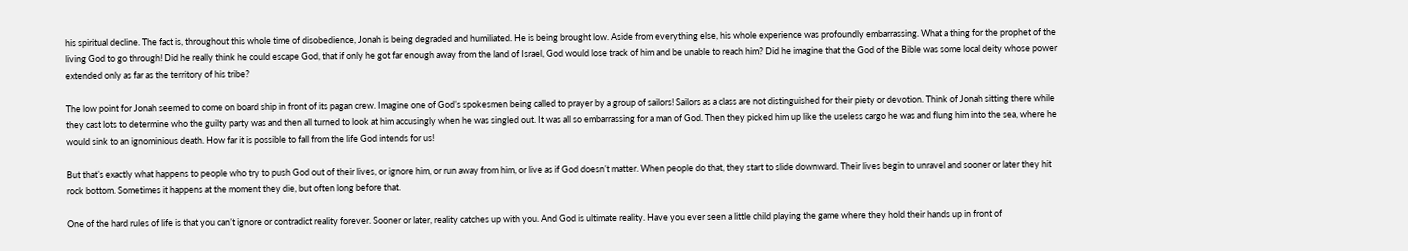his spiritual decline. The fact is, throughout this whole time of disobedience, Jonah is being degraded and humiliated. He is being brought low. Aside from everything else, his whole experience was profoundly embarrassing. What a thing for the prophet of the living God to go through! Did he really think he could escape God, that if only he got far enough away from the land of Israel, God would lose track of him and be unable to reach him? Did he imagine that the God of the Bible was some local deity whose power extended only as far as the territory of his tribe?

The low point for Jonah seemed to come on board ship in front of its pagan crew. Imagine one of God’s spokesmen being called to prayer by a group of sailors! Sailors as a class are not distinguished for their piety or devotion. Think of Jonah sitting there while they cast lots to determine who the guilty party was and then all turned to look at him accusingly when he was singled out. It was all so embarrassing for a man of God. Then they picked him up like the useless cargo he was and flung him into the sea, where he would sink to an ignominious death. How far it is possible to fall from the life God intends for us!

But that’s exactly what happens to people who try to push God out of their lives, or ignore him, or run away from him, or live as if God doesn’t matter. When people do that, they start to slide downward. Their lives begin to unravel and sooner or later they hit rock bottom. Sometimes it happens at the moment they die, but often long before that.

One of the hard rules of life is that you can’t ignore or contradict reality forever. Sooner or later, reality catches up with you. And God is ultimate reality. Have you ever seen a little child playing the game where they hold their hands up in front of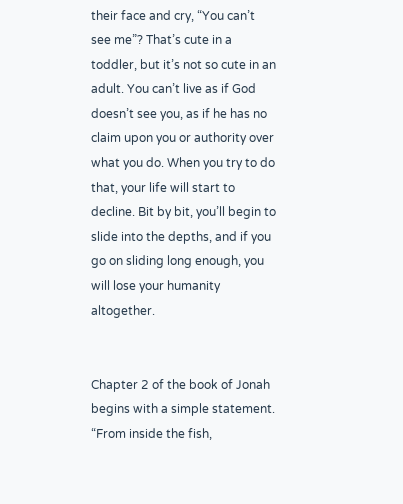their face and cry, “You can’t see me”? That’s cute in a toddler, but it’s not so cute in an adult. You can’t live as if God doesn’t see you, as if he has no claim upon you or authority over what you do. When you try to do that, your life will start to decline. Bit by bit, you’ll begin to slide into the depths, and if you go on sliding long enough, you will lose your humanity altogether.


Chapter 2 of the book of Jonah begins with a simple statement. “From inside the fish,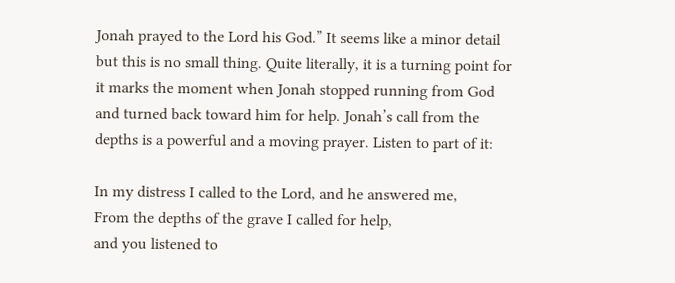Jonah prayed to the Lord his God.” It seems like a minor detail but this is no small thing. Quite literally, it is a turning point for it marks the moment when Jonah stopped running from God and turned back toward him for help. Jonah’s call from the depths is a powerful and a moving prayer. Listen to part of it:

In my distress I called to the Lord, and he answered me,
From the depths of the grave I called for help,
and you listened to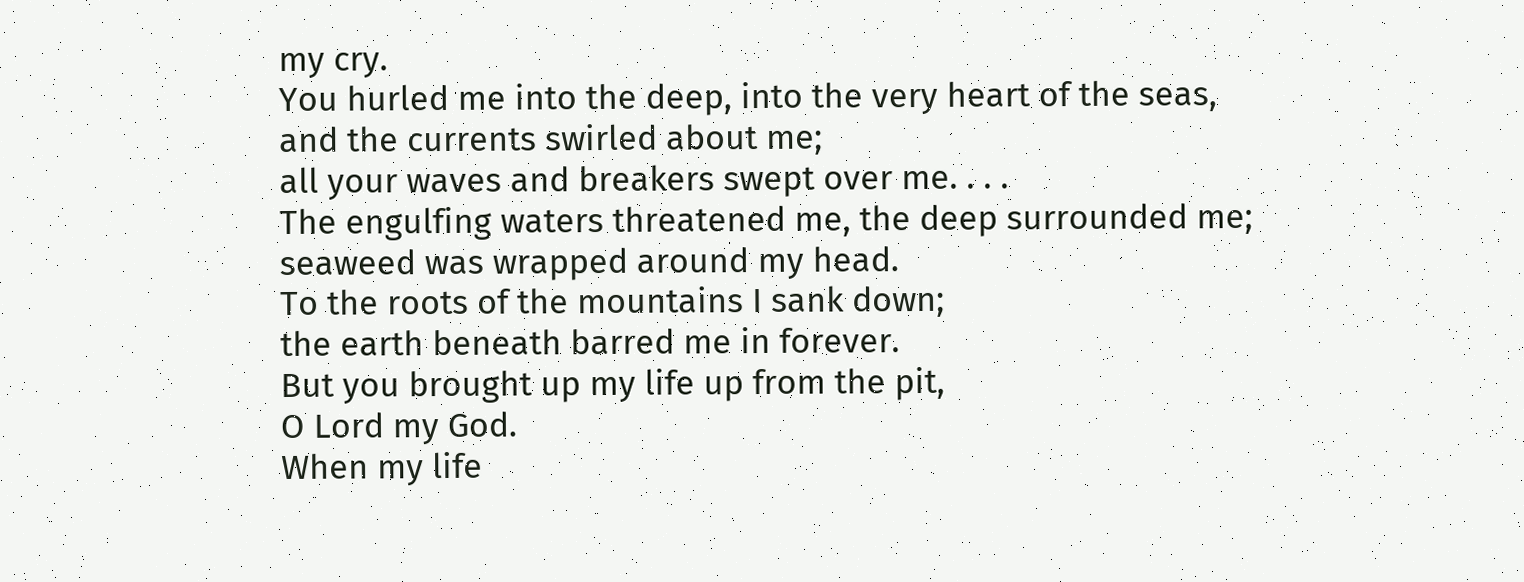my cry.
You hurled me into the deep, into the very heart of the seas,
and the currents swirled about me;
all your waves and breakers swept over me. . . .
The engulfing waters threatened me, the deep surrounded me; seaweed was wrapped around my head.
To the roots of the mountains I sank down;
the earth beneath barred me in forever.
But you brought up my life up from the pit,
O Lord my God.
When my life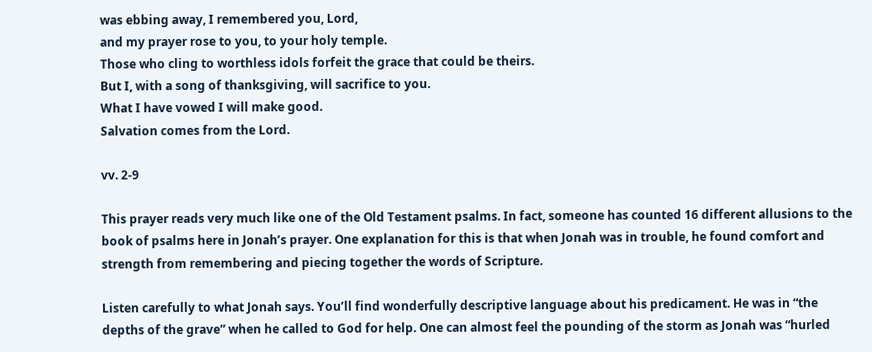was ebbing away, I remembered you, Lord,
and my prayer rose to you, to your holy temple.
Those who cling to worthless idols forfeit the grace that could be theirs.
But I, with a song of thanksgiving, will sacrifice to you.
What I have vowed I will make good.
Salvation comes from the Lord.

vv. 2-9

This prayer reads very much like one of the Old Testament psalms. In fact, someone has counted 16 different allusions to the book of psalms here in Jonah’s prayer. One explanation for this is that when Jonah was in trouble, he found comfort and strength from remembering and piecing together the words of Scripture.

Listen carefully to what Jonah says. You’ll find wonderfully descriptive language about his predicament. He was in “the depths of the grave” when he called to God for help. One can almost feel the pounding of the storm as Jonah was “hurled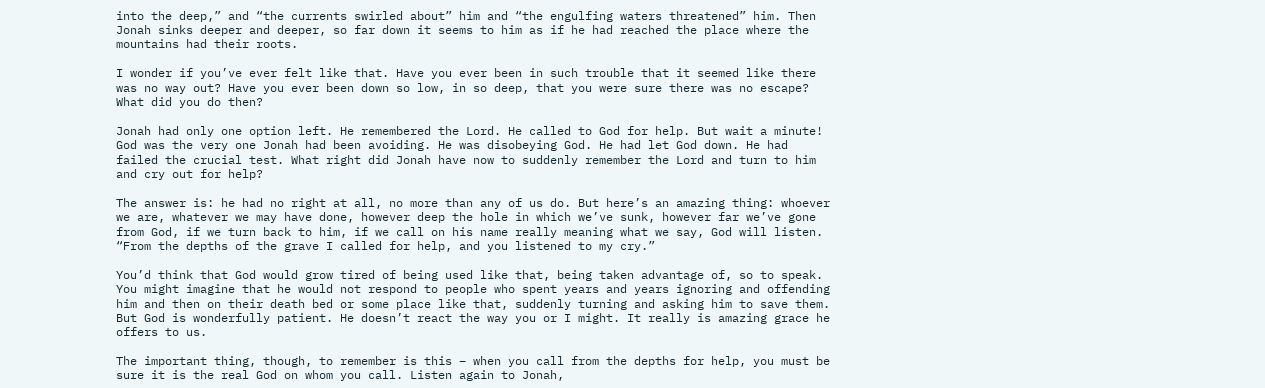into the deep,” and “the currents swirled about” him and “the engulfing waters threatened” him. Then Jonah sinks deeper and deeper, so far down it seems to him as if he had reached the place where the mountains had their roots.

I wonder if you’ve ever felt like that. Have you ever been in such trouble that it seemed like there was no way out? Have you ever been down so low, in so deep, that you were sure there was no escape? What did you do then?

Jonah had only one option left. He remembered the Lord. He called to God for help. But wait a minute! God was the very one Jonah had been avoiding. He was disobeying God. He had let God down. He had failed the crucial test. What right did Jonah have now to suddenly remember the Lord and turn to him and cry out for help?

The answer is: he had no right at all, no more than any of us do. But here’s an amazing thing: whoever we are, whatever we may have done, however deep the hole in which we’ve sunk, however far we’ve gone from God, if we turn back to him, if we call on his name really meaning what we say, God will listen. “From the depths of the grave I called for help, and you listened to my cry.”

You’d think that God would grow tired of being used like that, being taken advantage of, so to speak. You might imagine that he would not respond to people who spent years and years ignoring and offending him and then on their death bed or some place like that, suddenly turning and asking him to save them. But God is wonderfully patient. He doesn’t react the way you or I might. It really is amazing grace he offers to us.

The important thing, though, to remember is this – when you call from the depths for help, you must be sure it is the real God on whom you call. Listen again to Jonah,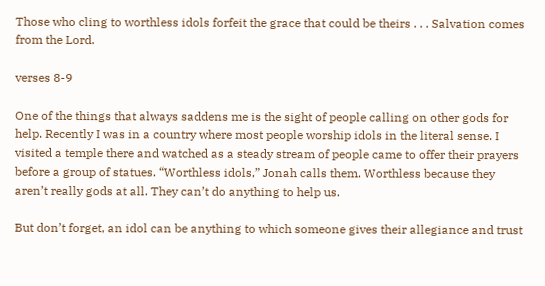Those who cling to worthless idols forfeit the grace that could be theirs . . . Salvation comes from the Lord.

verses 8-9

One of the things that always saddens me is the sight of people calling on other gods for help. Recently I was in a country where most people worship idols in the literal sense. I visited a temple there and watched as a steady stream of people came to offer their prayers before a group of statues. “Worthless idols,” Jonah calls them. Worthless because they aren’t really gods at all. They can’t do anything to help us.

But don’t forget, an idol can be anything to which someone gives their allegiance and trust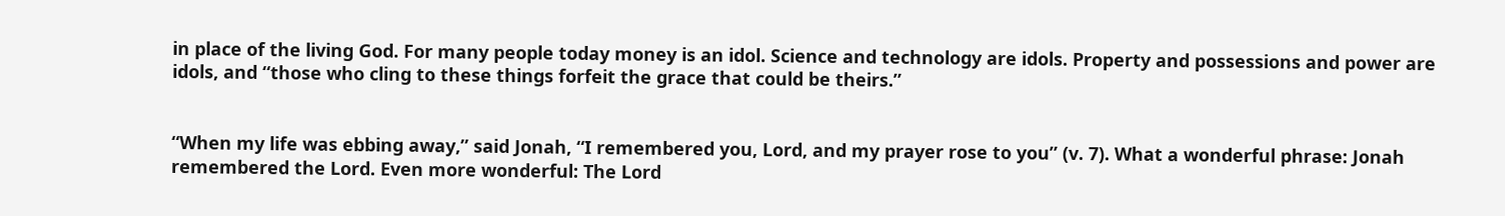in place of the living God. For many people today money is an idol. Science and technology are idols. Property and possessions and power are idols, and “those who cling to these things forfeit the grace that could be theirs.”


“When my life was ebbing away,” said Jonah, “I remembered you, Lord, and my prayer rose to you” (v. 7). What a wonderful phrase: Jonah remembered the Lord. Even more wonderful: The Lord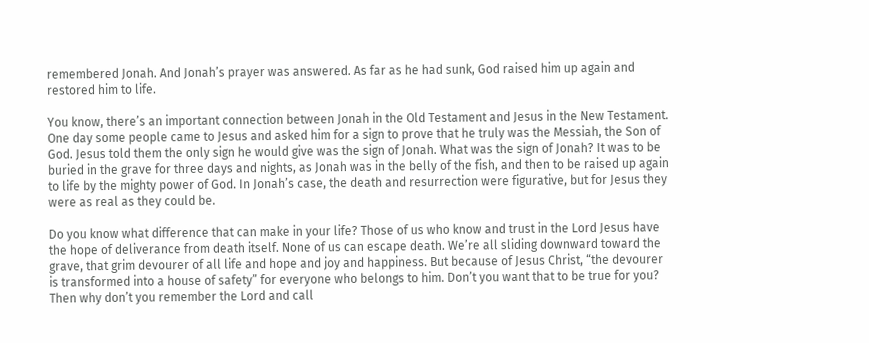remembered Jonah. And Jonah’s prayer was answered. As far as he had sunk, God raised him up again and restored him to life.

You know, there’s an important connection between Jonah in the Old Testament and Jesus in the New Testament. One day some people came to Jesus and asked him for a sign to prove that he truly was the Messiah, the Son of God. Jesus told them the only sign he would give was the sign of Jonah. What was the sign of Jonah? It was to be buried in the grave for three days and nights, as Jonah was in the belly of the fish, and then to be raised up again to life by the mighty power of God. In Jonah’s case, the death and resurrection were figurative, but for Jesus they were as real as they could be.

Do you know what difference that can make in your life? Those of us who know and trust in the Lord Jesus have the hope of deliverance from death itself. None of us can escape death. We’re all sliding downward toward the grave, that grim devourer of all life and hope and joy and happiness. But because of Jesus Christ, “the devourer is transformed into a house of safety” for everyone who belongs to him. Don’t you want that to be true for you? Then why don’t you remember the Lord and call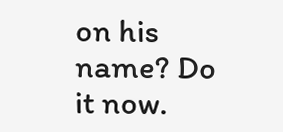on his name? Do it now.